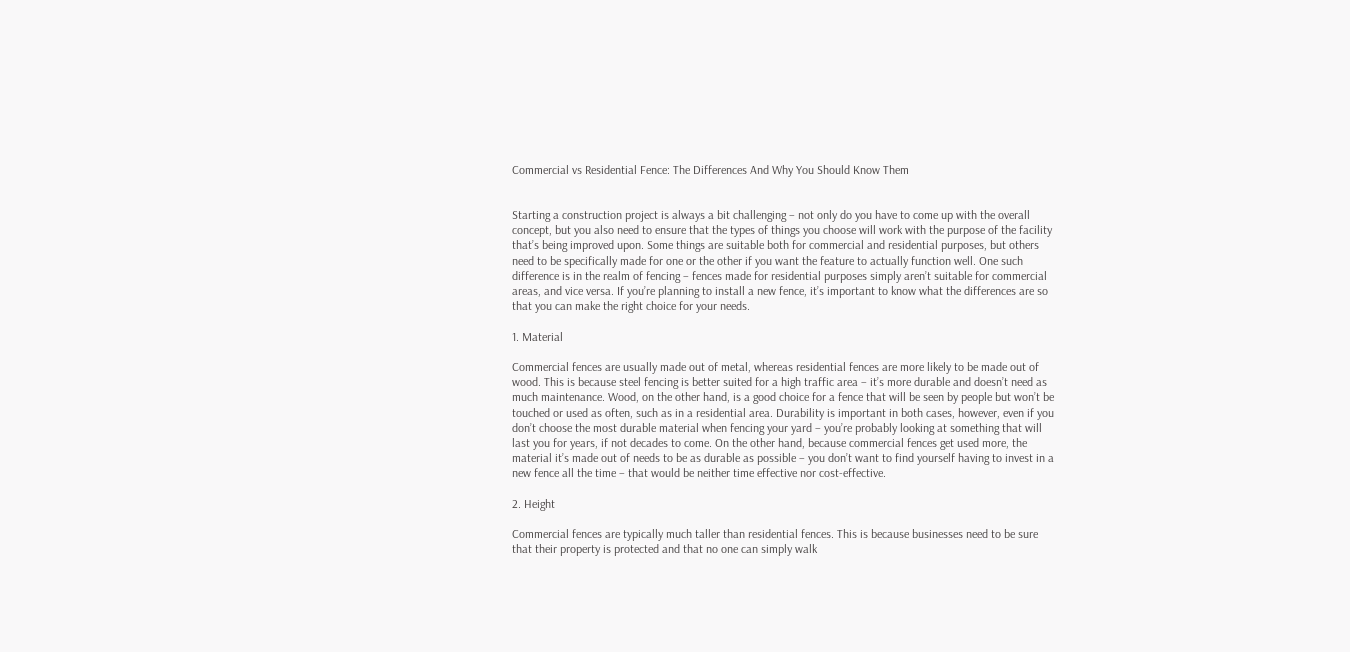Commercial vs Residential Fence: The Differences And Why You Should Know Them


Starting a construction project is always a bit challenging – not only do you have to come up with the overall concept, but you also need to ensure that the types of things you choose will work with the purpose of the facility that’s being improved upon. Some things are suitable both for commercial and residential purposes, but others need to be specifically made for one or the other if you want the feature to actually function well. One such difference is in the realm of fencing – fences made for residential purposes simply aren’t suitable for commercial areas, and vice versa. If you’re planning to install a new fence, it’s important to know what the differences are so that you can make the right choice for your needs.

1. Material

Commercial fences are usually made out of metal, whereas residential fences are more likely to be made out of wood. This is because steel fencing is better suited for a high traffic area – it’s more durable and doesn’t need as much maintenance. Wood, on the other hand, is a good choice for a fence that will be seen by people but won’t be touched or used as often, such as in a residential area. Durability is important in both cases, however, even if you don’t choose the most durable material when fencing your yard – you’re probably looking at something that will last you for years, if not decades to come. On the other hand, because commercial fences get used more, the material it’s made out of needs to be as durable as possible – you don’t want to find yourself having to invest in a new fence all the time – that would be neither time effective nor cost-effective.

2. Height

Commercial fences are typically much taller than residential fences. This is because businesses need to be sure that their property is protected and that no one can simply walk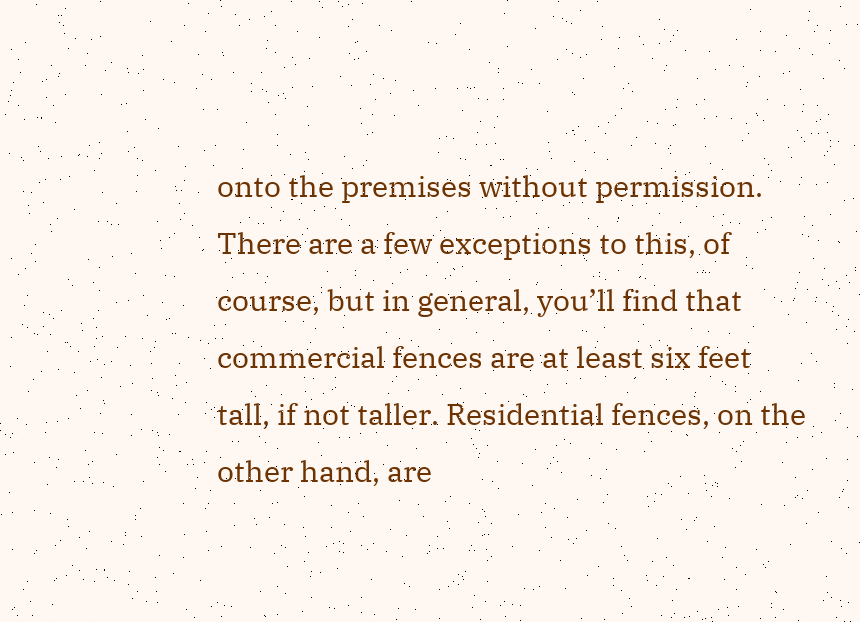onto the premises without permission. There are a few exceptions to this, of course, but in general, you’ll find that commercial fences are at least six feet tall, if not taller. Residential fences, on the other hand, are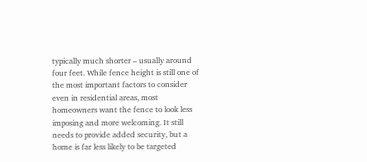typically much shorter – usually around four feet. While fence height is still one of the most important factors to consider even in residential areas, most homeowners want the fence to look less imposing and more welcoming. It still needs to provide added security, but a home is far less likely to be targeted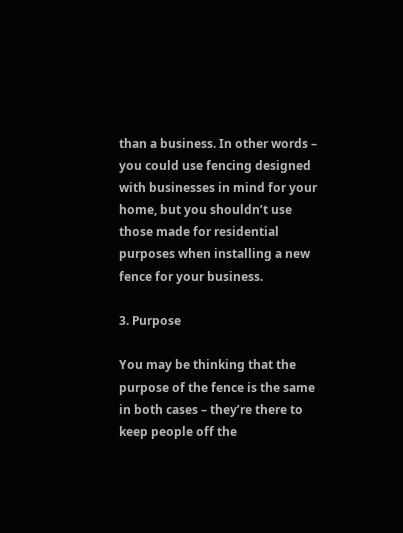than a business. In other words – you could use fencing designed with businesses in mind for your home, but you shouldn’t use those made for residential purposes when installing a new fence for your business.

3. Purpose

You may be thinking that the purpose of the fence is the same in both cases – they’re there to keep people off the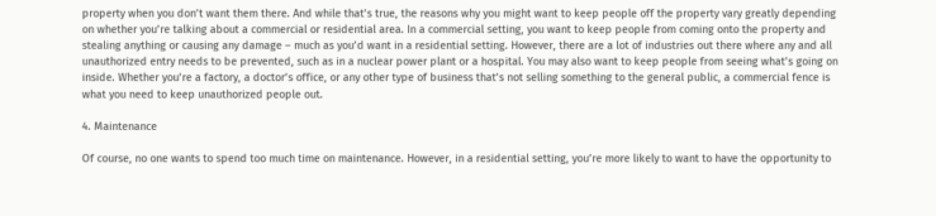property when you don’t want them there. And while that’s true, the reasons why you might want to keep people off the property vary greatly depending on whether you’re talking about a commercial or residential area. In a commercial setting, you want to keep people from coming onto the property and stealing anything or causing any damage – much as you’d want in a residential setting. However, there are a lot of industries out there where any and all unauthorized entry needs to be prevented, such as in a nuclear power plant or a hospital. You may also want to keep people from seeing what’s going on inside. Whether you’re a factory, a doctor’s office, or any other type of business that’s not selling something to the general public, a commercial fence is what you need to keep unauthorized people out.

4. Maintenance

Of course, no one wants to spend too much time on maintenance. However, in a residential setting, you’re more likely to want to have the opportunity to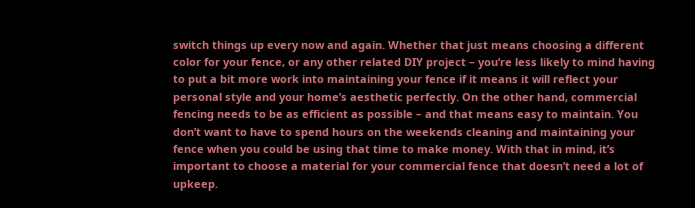switch things up every now and again. Whether that just means choosing a different color for your fence, or any other related DIY project – you’re less likely to mind having to put a bit more work into maintaining your fence if it means it will reflect your personal style and your home’s aesthetic perfectly. On the other hand, commercial fencing needs to be as efficient as possible – and that means easy to maintain. You don’t want to have to spend hours on the weekends cleaning and maintaining your fence when you could be using that time to make money. With that in mind, it’s important to choose a material for your commercial fence that doesn’t need a lot of upkeep.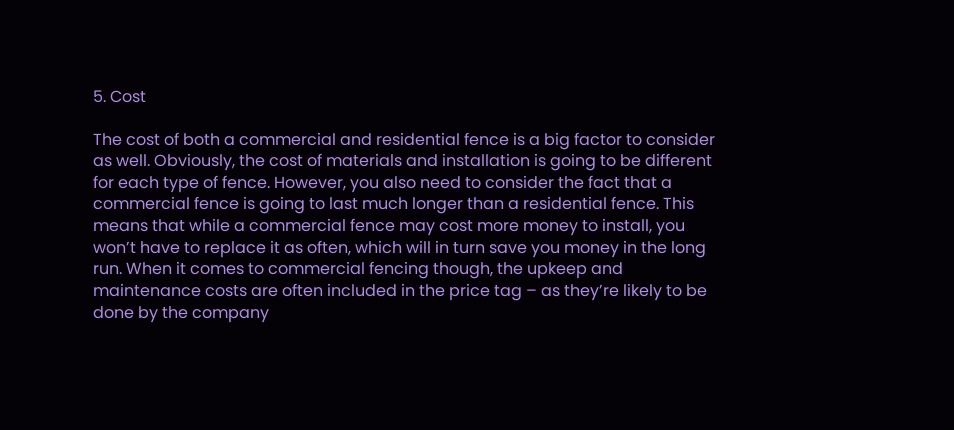5. Cost

The cost of both a commercial and residential fence is a big factor to consider as well. Obviously, the cost of materials and installation is going to be different for each type of fence. However, you also need to consider the fact that a commercial fence is going to last much longer than a residential fence. This means that while a commercial fence may cost more money to install, you won’t have to replace it as often, which will in turn save you money in the long run. When it comes to commercial fencing though, the upkeep and maintenance costs are often included in the price tag – as they’re likely to be done by the company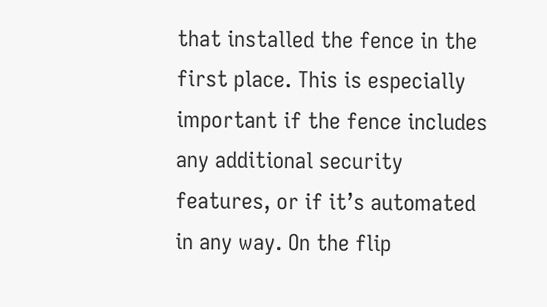that installed the fence in the first place. This is especially important if the fence includes any additional security features, or if it’s automated in any way. On the flip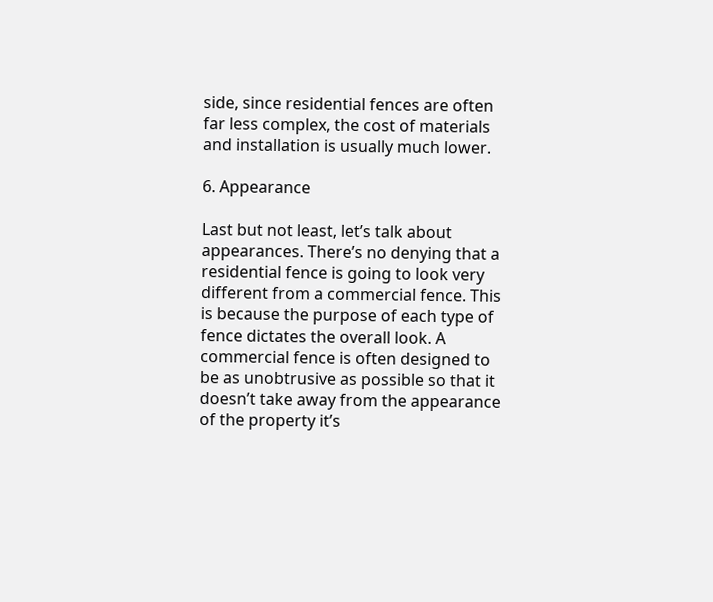side, since residential fences are often far less complex, the cost of materials and installation is usually much lower.

6. Appearance

Last but not least, let’s talk about appearances. There’s no denying that a residential fence is going to look very different from a commercial fence. This is because the purpose of each type of fence dictates the overall look. A commercial fence is often designed to be as unobtrusive as possible so that it doesn’t take away from the appearance of the property it’s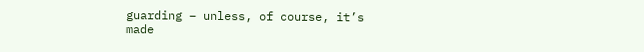guarding – unless, of course, it’s made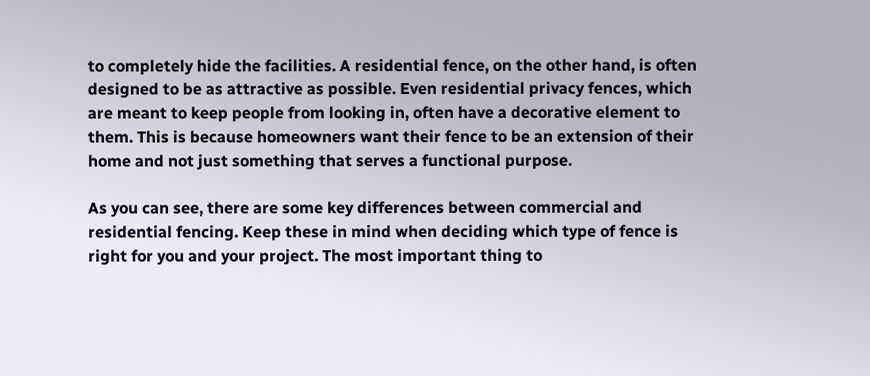to completely hide the facilities. A residential fence, on the other hand, is often designed to be as attractive as possible. Even residential privacy fences, which are meant to keep people from looking in, often have a decorative element to them. This is because homeowners want their fence to be an extension of their home and not just something that serves a functional purpose.

As you can see, there are some key differences between commercial and residential fencing. Keep these in mind when deciding which type of fence is right for you and your project. The most important thing to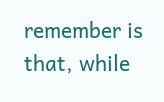remember is that, while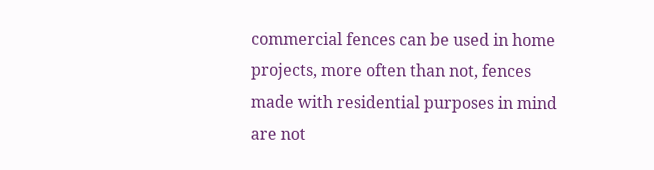commercial fences can be used in home projects, more often than not, fences made with residential purposes in mind are not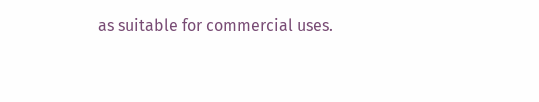as suitable for commercial uses.